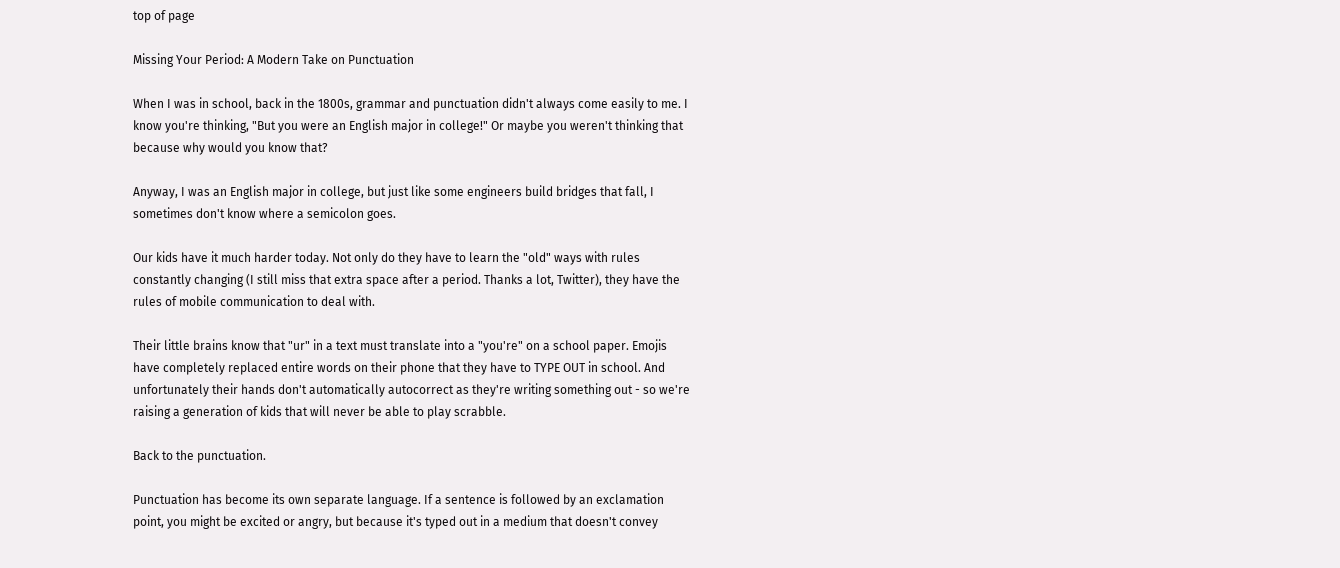top of page

Missing Your Period: A Modern Take on Punctuation

When I was in school, back in the 1800s, grammar and punctuation didn't always come easily to me. I know you're thinking, "But you were an English major in college!" Or maybe you weren't thinking that because why would you know that?

Anyway, I was an English major in college, but just like some engineers build bridges that fall, I sometimes don't know where a semicolon goes.

Our kids have it much harder today. Not only do they have to learn the "old" ways with rules constantly changing (I still miss that extra space after a period. Thanks a lot, Twitter), they have the rules of mobile communication to deal with.

Their little brains know that "ur" in a text must translate into a "you're" on a school paper. Emojis have completely replaced entire words on their phone that they have to TYPE OUT in school. And unfortunately their hands don't automatically autocorrect as they're writing something out - so we're raising a generation of kids that will never be able to play scrabble.

Back to the punctuation.

Punctuation has become its own separate language. If a sentence is followed by an exclamation point, you might be excited or angry, but because it's typed out in a medium that doesn't convey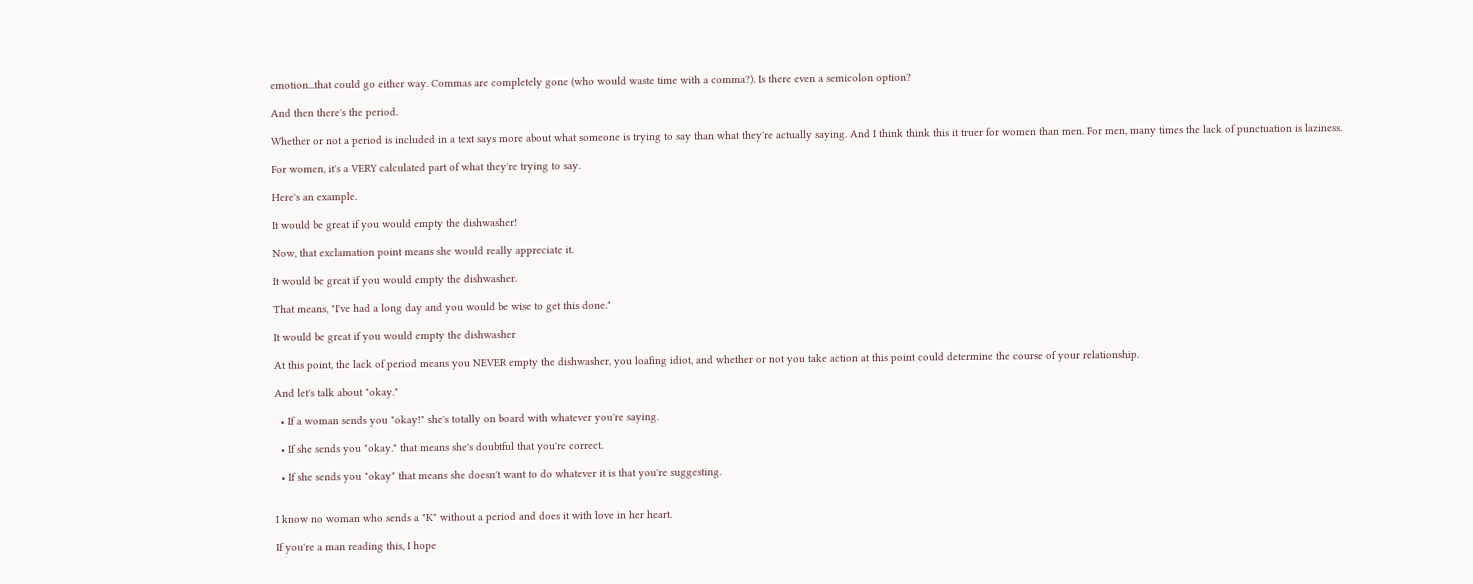emotion...that could go either way. Commas are completely gone (who would waste time with a comma?). Is there even a semicolon option?

And then there's the period.

Whether or not a period is included in a text says more about what someone is trying to say than what they're actually saying. And I think think this it truer for women than men. For men, many times the lack of punctuation is laziness.

For women, it's a VERY calculated part of what they're trying to say.

Here's an example.

It would be great if you would empty the dishwasher!

Now, that exclamation point means she would really appreciate it.

It would be great if you would empty the dishwasher.

That means, "I've had a long day and you would be wise to get this done."

It would be great if you would empty the dishwasher

At this point, the lack of period means you NEVER empty the dishwasher, you loafing idiot, and whether or not you take action at this point could determine the course of your relationship.

And let's talk about "okay."

  • If a woman sends you "okay!" she's totally on board with whatever you're saying.

  • If she sends you "okay." that means she's doubtful that you're correct.

  • If she sends you "okay" that means she doesn't want to do whatever it is that you're suggesting.


I know no woman who sends a "K" without a period and does it with love in her heart.

If you're a man reading this, I hope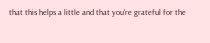that this helps a little and that you're grateful for the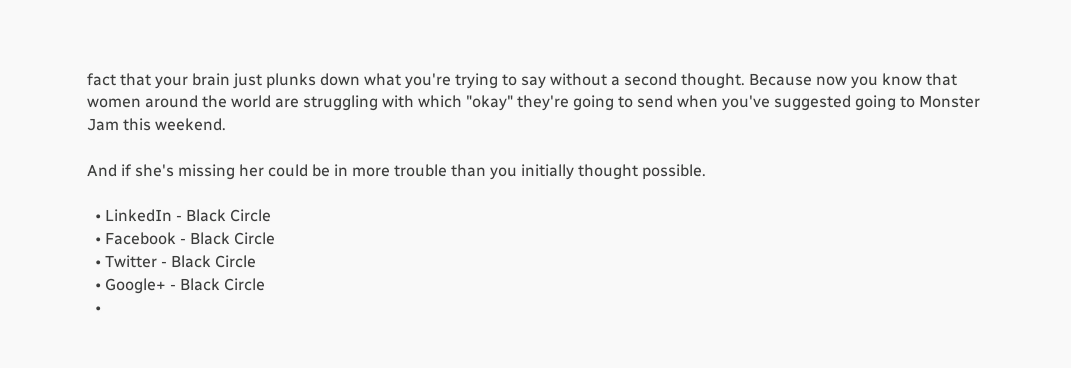fact that your brain just plunks down what you're trying to say without a second thought. Because now you know that women around the world are struggling with which "okay" they're going to send when you've suggested going to Monster Jam this weekend.

And if she's missing her could be in more trouble than you initially thought possible.

  • LinkedIn - Black Circle
  • Facebook - Black Circle
  • Twitter - Black Circle
  • Google+ - Black Circle
  •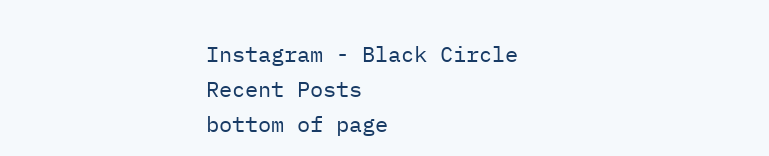Instagram - Black Circle
Recent Posts
bottom of page